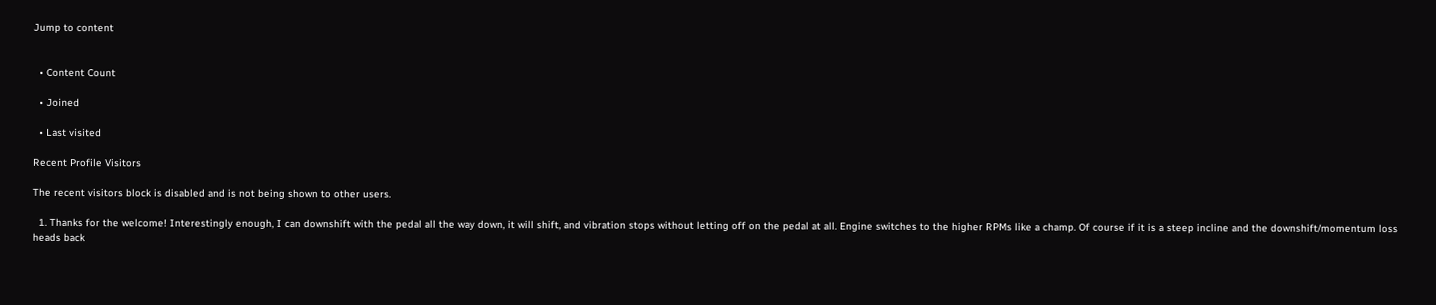Jump to content


  • Content Count

  • Joined

  • Last visited

Recent Profile Visitors

The recent visitors block is disabled and is not being shown to other users.

  1. Thanks for the welcome! Interestingly enough, I can downshift with the pedal all the way down, it will shift, and vibration stops without letting off on the pedal at all. Engine switches to the higher RPMs like a champ. Of course if it is a steep incline and the downshift/momentum loss heads back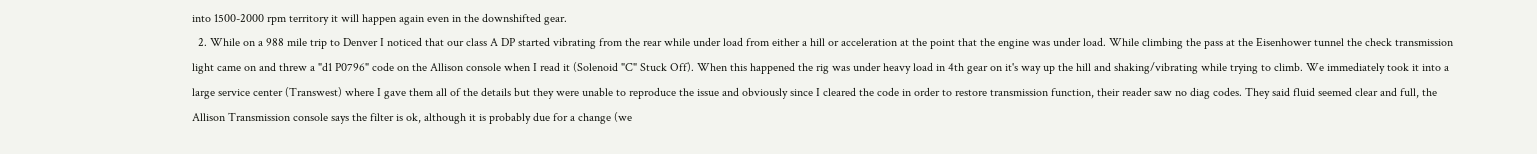into 1500-2000 rpm territory it will happen again even in the downshifted gear.
  2. While on a 988 mile trip to Denver I noticed that our class A DP started vibrating from the rear while under load from either a hill or acceleration at the point that the engine was under load. While climbing the pass at the Eisenhower tunnel the check transmission light came on and threw a "d1 P0796" code on the Allison console when I read it (Solenoid "C" Stuck Off). When this happened the rig was under heavy load in 4th gear on it's way up the hill and shaking/vibrating while trying to climb. We immediately took it into a large service center (Transwest) where I gave them all of the details but they were unable to reproduce the issue and obviously since I cleared the code in order to restore transmission function, their reader saw no diag codes. They said fluid seemed clear and full, the Allison Transmission console says the filter is ok, although it is probably due for a change (we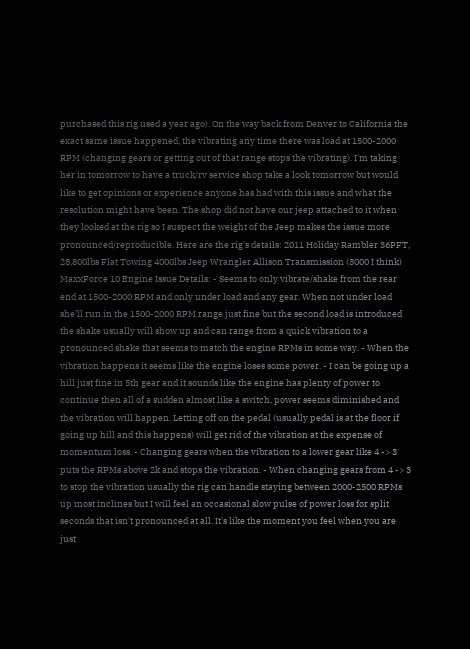purchased this rig used a year ago). On the way back from Denver to California the exact same issue happened, the vibrating any time there was load at 1500-2000 RPM (changing gears or getting out of that range stops the vibrating). I'm taking her in tomorrow to have a truck/rv service shop take a look tomorrow but would like to get opinions or experience anyone has had with this issue and what the resolution might have been. The shop did not have our jeep attached to it when they looked at the rig so I suspect the weight of the Jeep makes the issue more pronounced/reproducible. Here are the rig's details: 2011 Holiday Rambler 36PFT, 28,800lbs Flat Towing 4000lbs Jeep Wrangler Allison Transmission (3000 I think) MaxxForce 10 Engine Issue Details: - Seems to only vibrate/shake from the rear end at 1500-2000 RPM and only under load and any gear. When not under load she'll run in the 1500-2000 RPM range just fine but the second load is introduced the shake usually will show up and can range from a quick vibration to a pronounced shake that seems to match the engine RPMs in some way. - When the vibration happens it seems like the engine loses some power. - I can be going up a hill just fine in 5th gear and it sounds like the engine has plenty of power to continue then all of a sudden almost like a switch, power seems diminished and the vibration will happen. Letting off on the pedal (usually pedal is at the floor if going up hill and this happens) will get rid of the vibration at the expense of momentum loss. - Changing gears when the vibration to a lower gear like 4 -> 3 puts the RPMs above 2k and stops the vibration. - When changing gears from 4 -> 3 to stop the vibration usually the rig can handle staying between 2000-2500 RPMs up most inclines but I will feel an occasional slow pulse of power loss for split seconds that isn't pronounced at all. It's like the moment you feel when you are just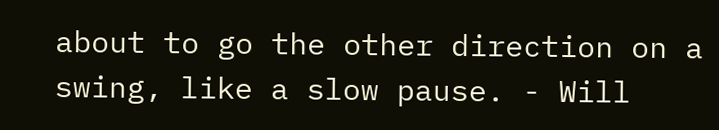about to go the other direction on a swing, like a slow pause. - Will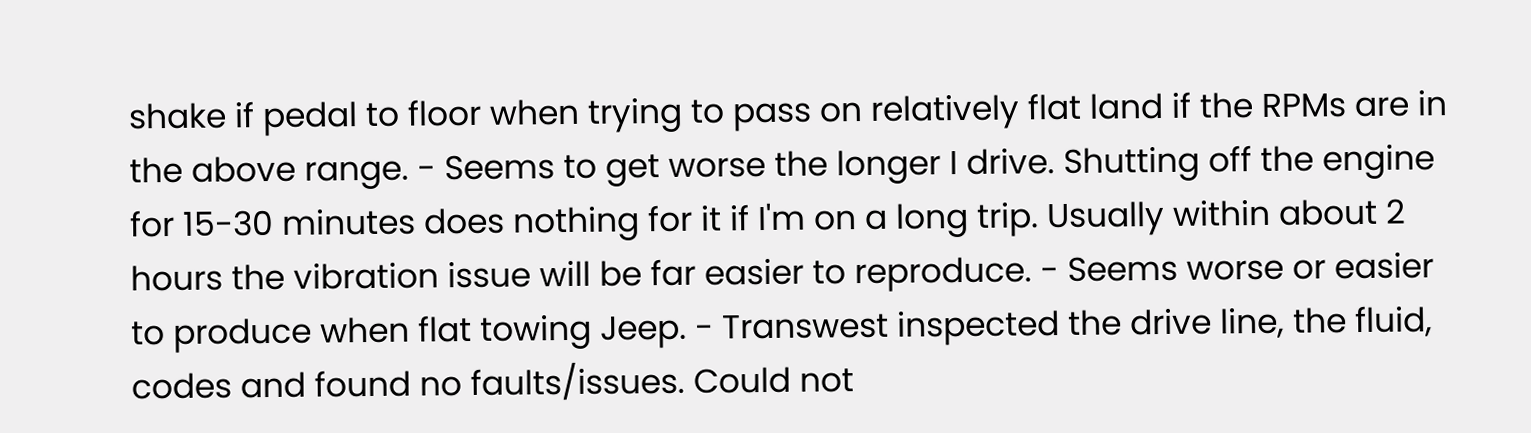shake if pedal to floor when trying to pass on relatively flat land if the RPMs are in the above range. - Seems to get worse the longer I drive. Shutting off the engine for 15-30 minutes does nothing for it if I'm on a long trip. Usually within about 2 hours the vibration issue will be far easier to reproduce. - Seems worse or easier to produce when flat towing Jeep. - Transwest inspected the drive line, the fluid, codes and found no faults/issues. Could not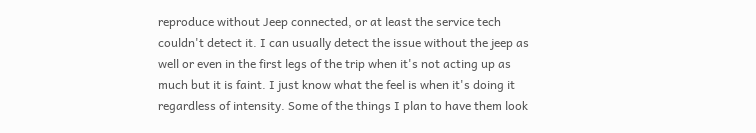reproduce without Jeep connected, or at least the service tech couldn't detect it. I can usually detect the issue without the jeep as well or even in the first legs of the trip when it's not acting up as much but it is faint. I just know what the feel is when it's doing it regardless of intensity. Some of the things I plan to have them look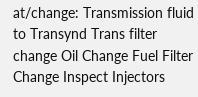at/change: Transmission fluid to Transynd Trans filter change Oil Change Fuel Filter Change Inspect Injectors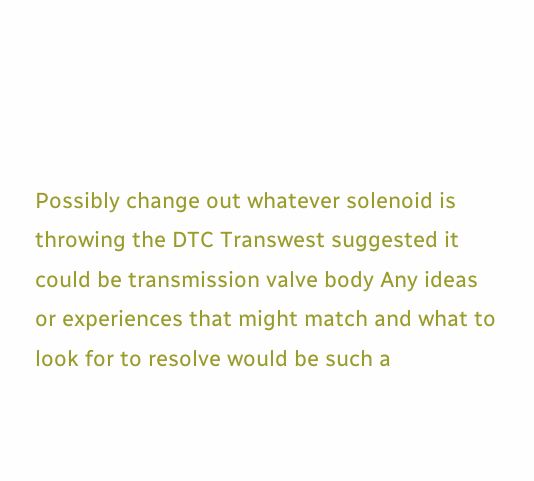Possibly change out whatever solenoid is throwing the DTC Transwest suggested it could be transmission valve body Any ideas or experiences that might match and what to look for to resolve would be such a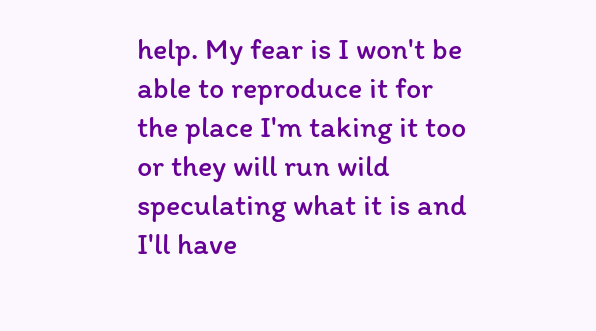help. My fear is I won't be able to reproduce it for the place I'm taking it too or they will run wild speculating what it is and I'll have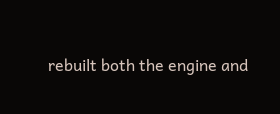rebuilt both the engine and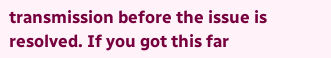transmission before the issue is resolved. If you got this far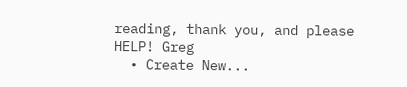reading, thank you, and please HELP! Greg
  • Create New...